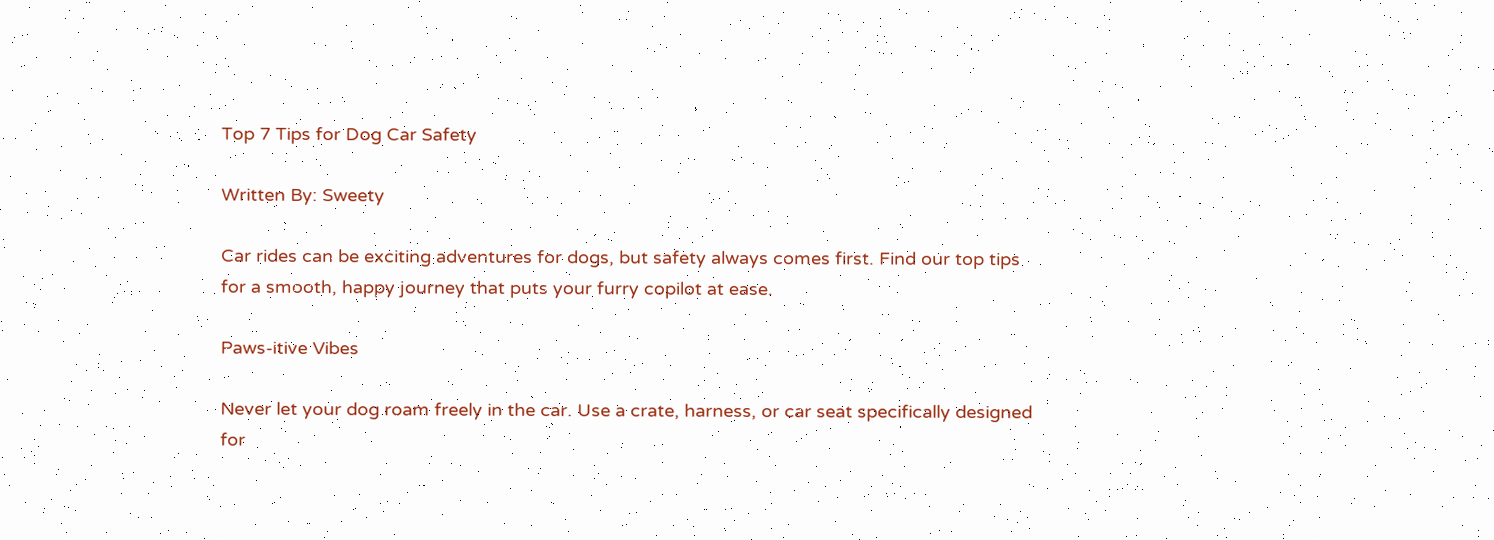Top 7 Tips for Dog Car Safety

Written By: Sweety

Car rides can be exciting adventures for dogs, but safety always comes first. Find our top tips for a smooth, happy journey that puts your furry copilot at ease.

Paws-itive Vibes

Never let your dog roam freely in the car. Use a crate, harness, or car seat specifically designed for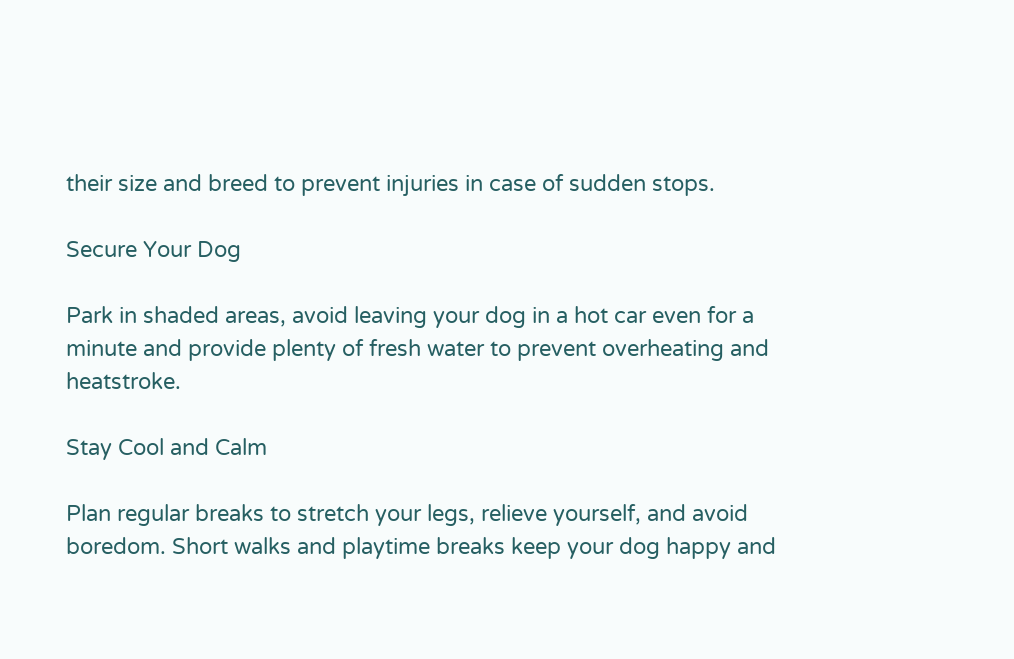their size and breed to prevent injuries in case of sudden stops.

Secure Your Dog

Park in shaded areas, avoid leaving your dog in a hot car even for a minute and provide plenty of fresh water to prevent overheating and heatstroke.

Stay Cool and Calm

Plan regular breaks to stretch your legs, relieve yourself, and avoid boredom. Short walks and playtime breaks keep your dog happy and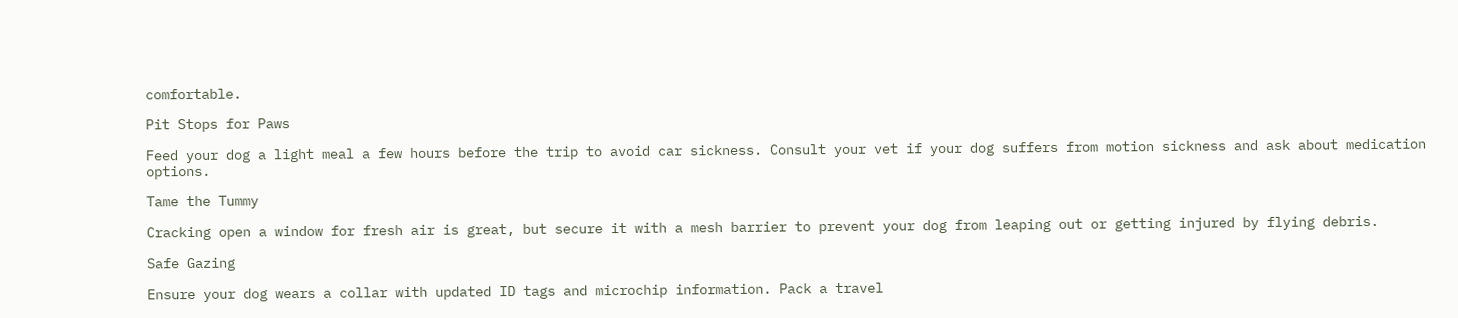comfortable.

Pit Stops for Paws

Feed your dog a light meal a few hours before the trip to avoid car sickness. Consult your vet if your dog suffers from motion sickness and ask about medication options.

Tame the Tummy

Cracking open a window for fresh air is great, but secure it with a mesh barrier to prevent your dog from leaping out or getting injured by flying debris.

Safe Gazing

Ensure your dog wears a collar with updated ID tags and microchip information. Pack a travel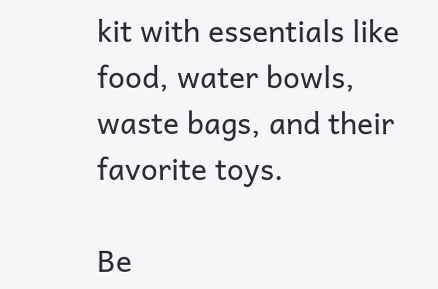kit with essentials like food, water bowls, waste bags, and their favorite toys.

Be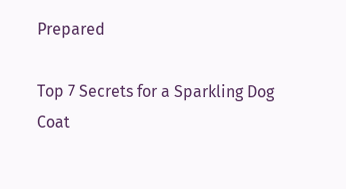Prepared

Top 7 Secrets for a Sparkling Dog Coat